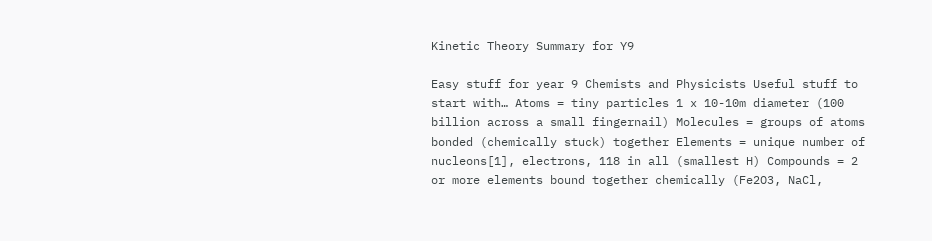Kinetic Theory Summary for Y9

Easy stuff for year 9 Chemists and Physicists Useful stuff to start with… Atoms = tiny particles 1 x 10-10m diameter (100 billion across a small fingernail) Molecules = groups of atoms bonded (chemically stuck) together Elements = unique number of nucleons[1], electrons, 118 in all (smallest H) Compounds = 2 or more elements bound together chemically (Fe2O3, NaCl,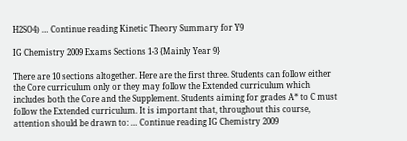H2SO4) … Continue reading Kinetic Theory Summary for Y9

IG Chemistry 2009 Exams Sections 1-3 {Mainly Year 9}

There are 10 sections altogether. Here are the first three. Students can follow either the Core curriculum only or they may follow the Extended curriculum which includes both the Core and the Supplement. Students aiming for grades A* to C must follow the Extended curriculum. It is important that, throughout this course, attention should be drawn to: … Continue reading IG Chemistry 2009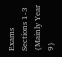Exams Sections 1-3 {Mainly Year 9}